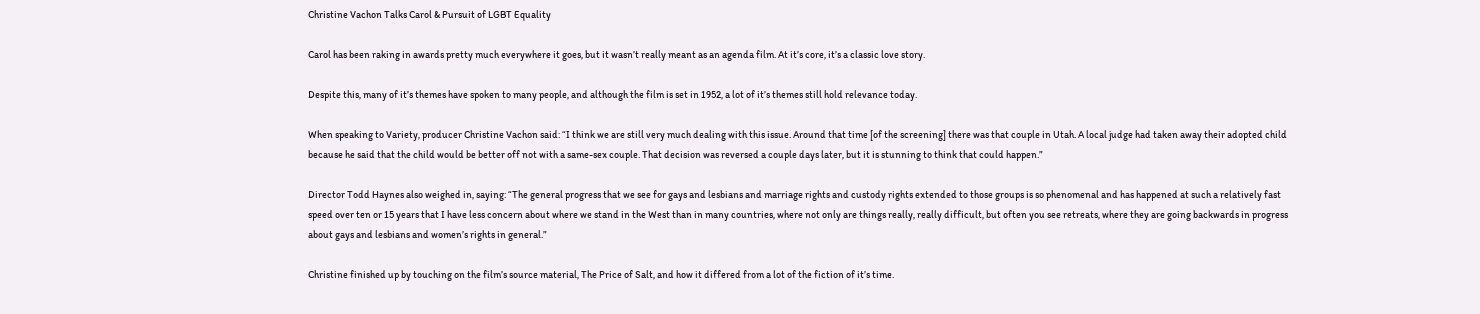Christine Vachon Talks Carol & Pursuit of LGBT Equality

Carol has been raking in awards pretty much everywhere it goes, but it wasn’t really meant as an agenda film. At it’s core, it’s a classic love story.

Despite this, many of it’s themes have spoken to many people, and although the film is set in 1952, a lot of it’s themes still hold relevance today.

When speaking to Variety, producer Christine Vachon said: “I think we are still very much dealing with this issue. Around that time [of the screening] there was that couple in Utah. A local judge had taken away their adopted child because he said that the child would be better off not with a same-sex couple. That decision was reversed a couple days later, but it is stunning to think that could happen.”

Director Todd Haynes also weighed in, saying: “The general progress that we see for gays and lesbians and marriage rights and custody rights extended to those groups is so phenomenal and has happened at such a relatively fast speed over ten or 15 years that I have less concern about where we stand in the West than in many countries, where not only are things really, really difficult, but often you see retreats, where they are going backwards in progress about gays and lesbians and women’s rights in general.”

Christine finished up by touching on the film’s source material, The Price of Salt, and how it differed from a lot of the fiction of it’s time.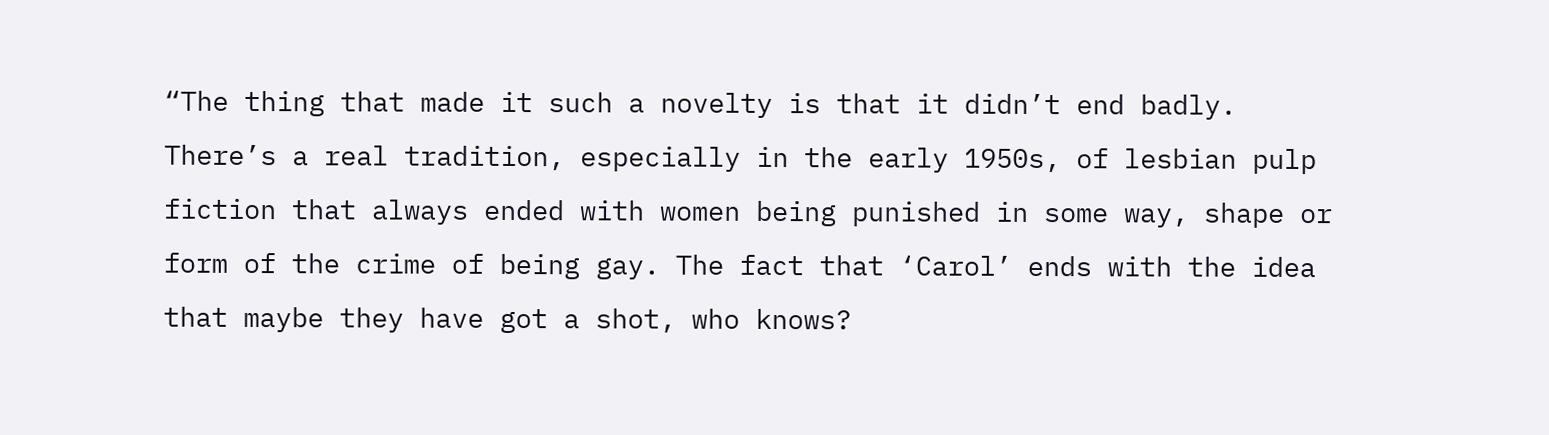“The thing that made it such a novelty is that it didn’t end badly. There’s a real tradition, especially in the early 1950s, of lesbian pulp fiction that always ended with women being punished in some way, shape or form of the crime of being gay. The fact that ‘Carol’ ends with the idea that maybe they have got a shot, who knows?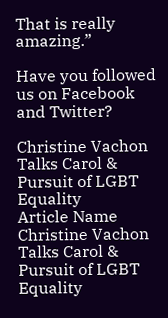That is really amazing.”

Have you followed us on Facebook and Twitter?

Christine Vachon Talks Carol & Pursuit of LGBT Equality
Article Name
Christine Vachon Talks Carol & Pursuit of LGBT Equality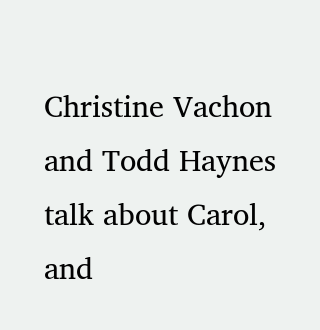Christine Vachon and Todd Haynes talk about Carol, and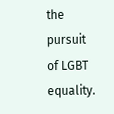the pursuit of LGBT equality.